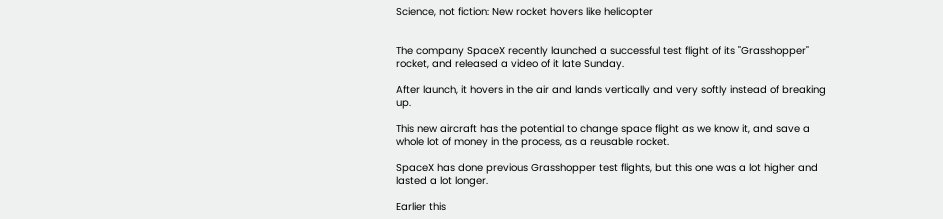Science, not fiction: New rocket hovers like helicopter


The company SpaceX recently launched a successful test flight of its "Grasshopper" rocket, and released a video of it late Sunday.

After launch, it hovers in the air and lands vertically and very softly instead of breaking up.

This new aircraft has the potential to change space flight as we know it, and save a whole lot of money in the process, as a reusable rocket.

SpaceX has done previous Grasshopper test flights, but this one was a lot higher and lasted a lot longer.

Earlier this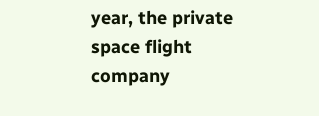year, the private space flight company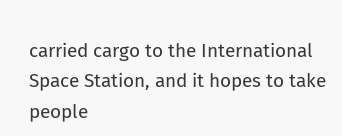carried cargo to the International Space Station, and it hopes to take people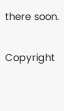there soon.

Copyright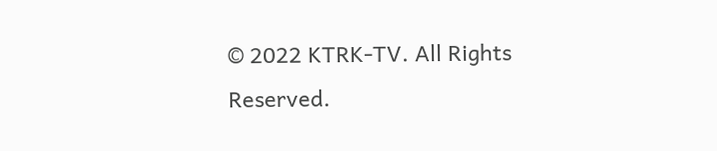© 2022 KTRK-TV. All Rights Reserved.